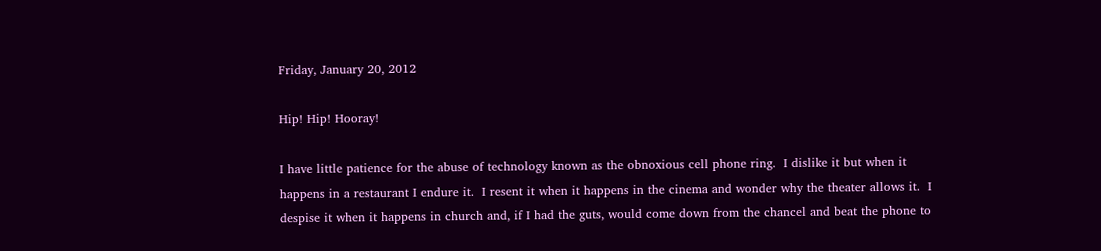Friday, January 20, 2012

Hip! Hip! Hooray!

I have little patience for the abuse of technology known as the obnoxious cell phone ring.  I dislike it but when it happens in a restaurant I endure it.  I resent it when it happens in the cinema and wonder why the theater allows it.  I despise it when it happens in church and, if I had the guts, would come down from the chancel and beat the phone to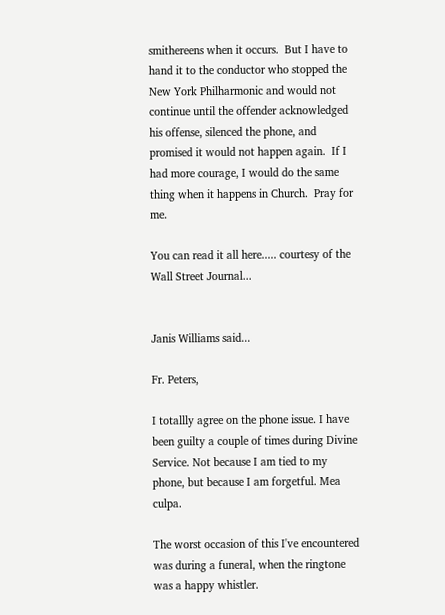smithereens when it occurs.  But I have to hand it to the conductor who stopped the New York Philharmonic and would not continue until the offender acknowledged his offense, silenced the phone, and promised it would not happen again.  If I had more courage, I would do the same thing when it happens in Church.  Pray for me.

You can read it all here..... courtesy of the Wall Street Journal...


Janis Williams said...

Fr. Peters,

I totallly agree on the phone issue. I have been guilty a couple of times during Divine Service. Not because I am tied to my phone, but because I am forgetful. Mea culpa.

The worst occasion of this I've encountered was during a funeral, when the ringtone was a happy whistler.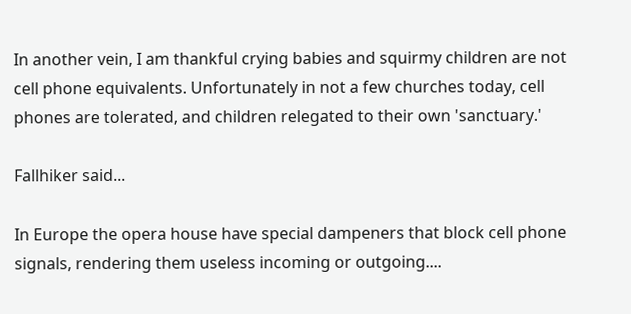In another vein, I am thankful crying babies and squirmy children are not cell phone equivalents. Unfortunately in not a few churches today, cell phones are tolerated, and children relegated to their own 'sanctuary.'

Fallhiker said...

In Europe the opera house have special dampeners that block cell phone signals, rendering them useless incoming or outgoing....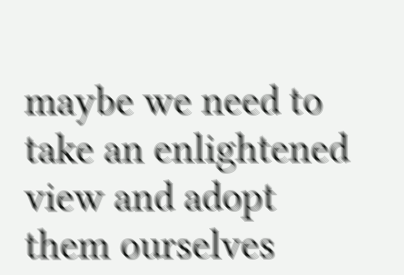maybe we need to take an enlightened view and adopt them ourselves